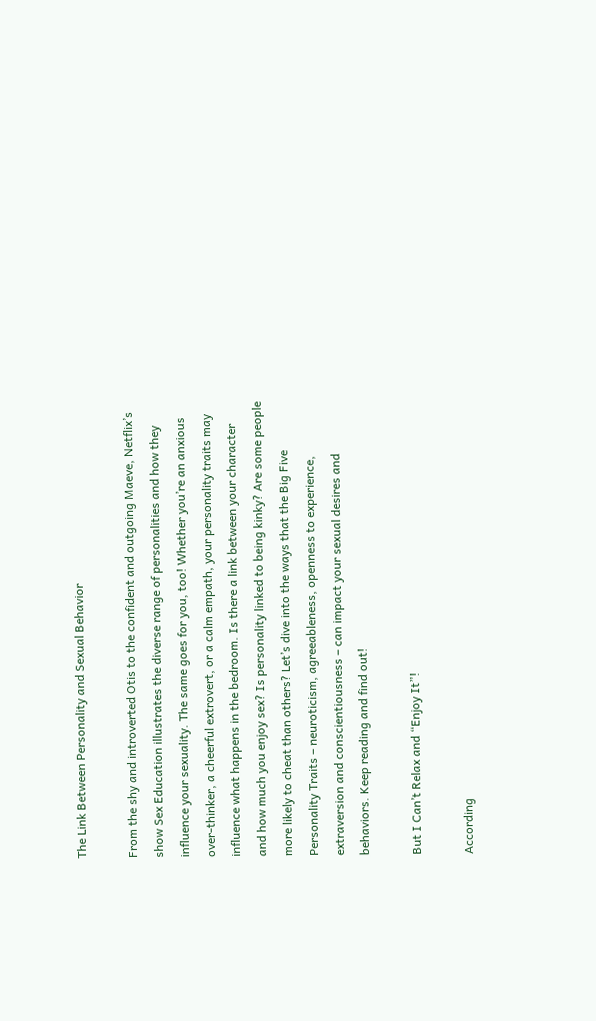The Link Between Personality and Sexual Behavior

From the shy and introverted Otis to the confident and outgoing Maeve, Netflix’s show Sex Education illustrates the diverse range of personalities and how they influence your sexuality. The same goes for you, too! Whether you’re an anxious over-thinker, a cheerful extrovert, or a calm empath, your personality traits may influence what happens in the bedroom. Is there a link between your character and how much you enjoy sex? Is personality linked to being kinky? Are some people more likely to cheat than others? Let’s dive into the ways that the Big Five Personality Traits – neuroticism, agreeableness, openness to experience, extraversion and conscientiousness – can impact your sexual desires and behaviors. Keep reading and find out!

But I Can’t Relax and “Enjoy It”!

According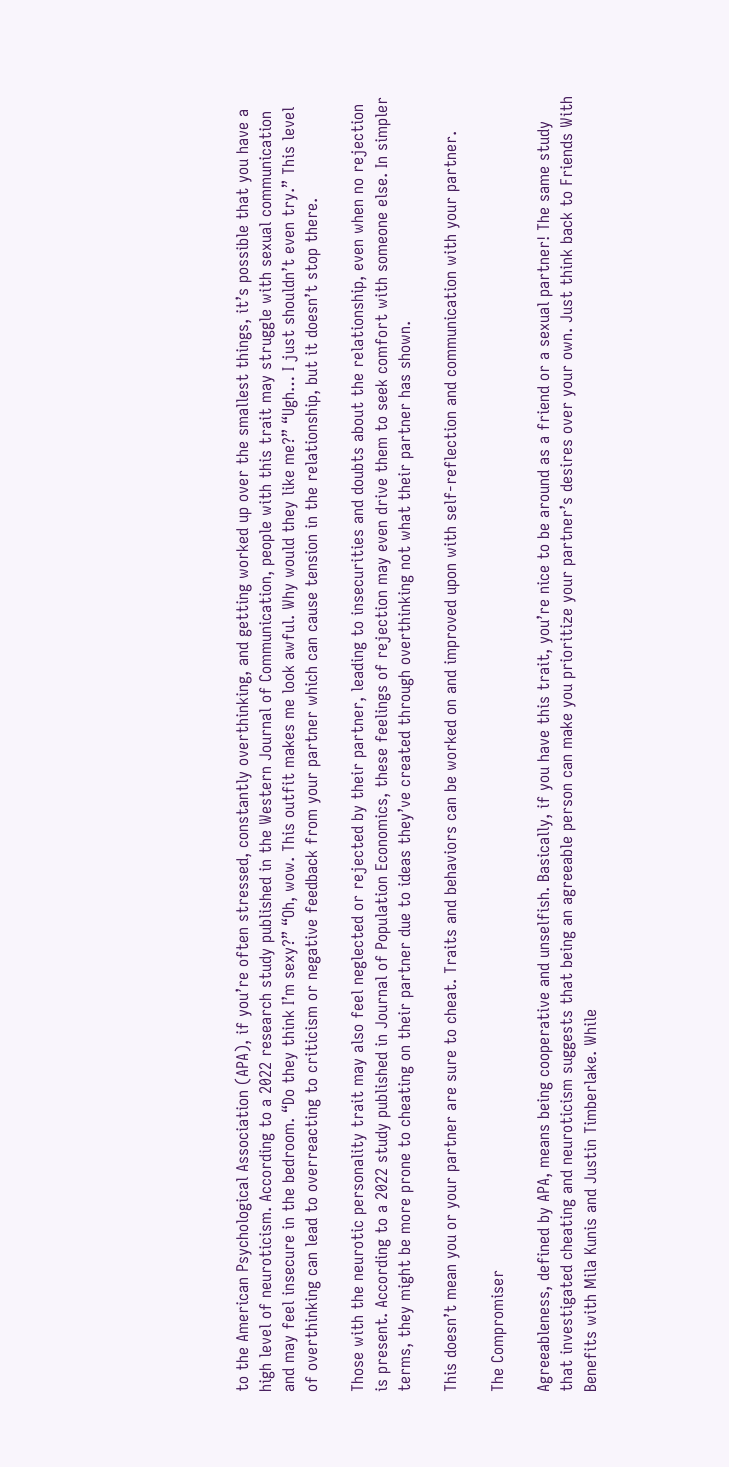to the American Psychological Association (APA), if you’re often stressed, constantly overthinking, and getting worked up over the smallest things, it’s possible that you have a high level of neuroticism. According to a 2022 research study published in the Western Journal of Communication, people with this trait may struggle with sexual communication and may feel insecure in the bedroom. “Do they think I’m sexy?” “Oh, wow. This outfit makes me look awful. Why would they like me?” “Ugh… I just shouldn’t even try.” This level of overthinking can lead to overreacting to criticism or negative feedback from your partner which can cause tension in the relationship, but it doesn’t stop there.

Those with the neurotic personality trait may also feel neglected or rejected by their partner, leading to insecurities and doubts about the relationship, even when no rejection is present. According to a 2022 study published in Journal of Population Economics, these feelings of rejection may even drive them to seek comfort with someone else. In simpler terms, they might be more prone to cheating on their partner due to ideas they’ve created through overthinking not what their partner has shown.

This doesn’t mean you or your partner are sure to cheat. Traits and behaviors can be worked on and improved upon with self-reflection and communication with your partner.

The Compromiser

Agreeableness, defined by APA, means being cooperative and unselfish. Basically, if you have this trait, you’re nice to be around as a friend or a sexual partner! The same study that investigated cheating and neuroticism suggests that being an agreeable person can make you prioritize your partner’s desires over your own. Just think back to Friends With Benefits with Mila Kunis and Justin Timberlake. While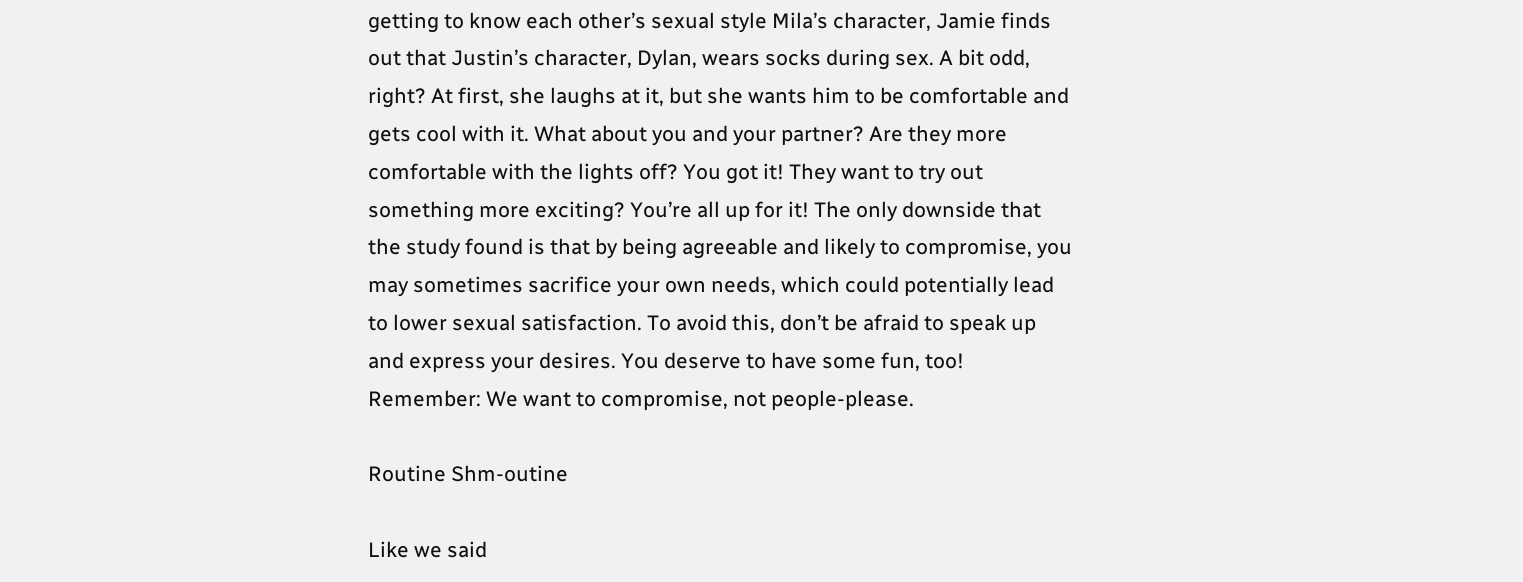getting to know each other’s sexual style Mila’s character, Jamie finds out that Justin’s character, Dylan, wears socks during sex. A bit odd, right? At first, she laughs at it, but she wants him to be comfortable and gets cool with it. What about you and your partner? Are they more comfortable with the lights off? You got it! They want to try out something more exciting? You’re all up for it! The only downside that the study found is that by being agreeable and likely to compromise, you may sometimes sacrifice your own needs, which could potentially lead to lower sexual satisfaction. To avoid this, don’t be afraid to speak up and express your desires. You deserve to have some fun, too! Remember: We want to compromise, not people-please.

Routine Shm-outine

Like we said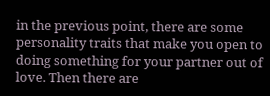in the previous point, there are some personality traits that make you open to doing something for your partner out of love. Then there are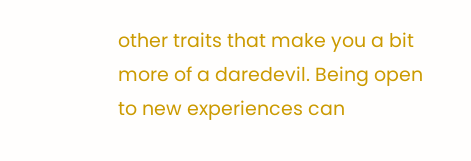other traits that make you a bit more of a daredevil. Being open to new experiences can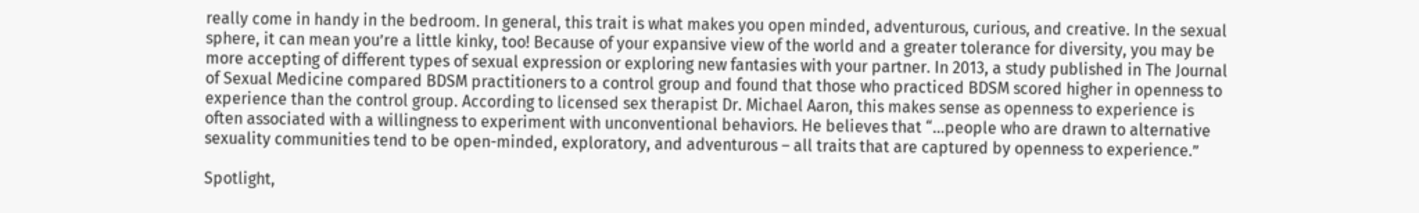really come in handy in the bedroom. In general, this trait is what makes you open minded, adventurous, curious, and creative. In the sexual sphere, it can mean you’re a little kinky, too! Because of your expansive view of the world and a greater tolerance for diversity, you may be more accepting of different types of sexual expression or exploring new fantasies with your partner. In 2013, a study published in The Journal of Sexual Medicine compared BDSM practitioners to a control group and found that those who practiced BDSM scored higher in openness to experience than the control group. According to licensed sex therapist Dr. Michael Aaron, this makes sense as openness to experience is often associated with a willingness to experiment with unconventional behaviors. He believes that “…people who are drawn to alternative sexuality communities tend to be open-minded, exploratory, and adventurous – all traits that are captured by openness to experience.”

Spotlight,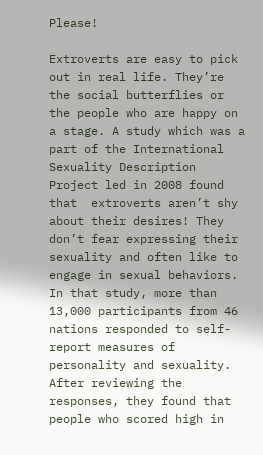Please!

Extroverts are easy to pick out in real life. They’re the social butterflies or the people who are happy on a stage. A study which was a part of the International Sexuality Description Project led in 2008 found that  extroverts aren’t shy about their desires! They don’t fear expressing their sexuality and often like to engage in sexual behaviors. In that study, more than 13,000 participants from 46 nations responded to self-report measures of personality and sexuality. After reviewing the responses, they found that people who scored high in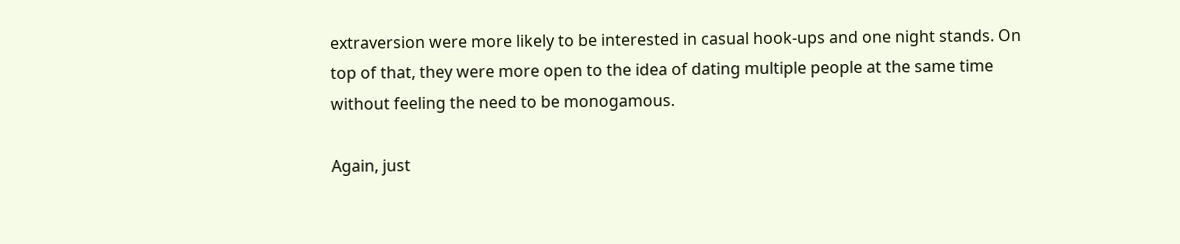extraversion were more likely to be interested in casual hook-ups and one night stands. On top of that, they were more open to the idea of dating multiple people at the same time without feeling the need to be monogamous.

Again, just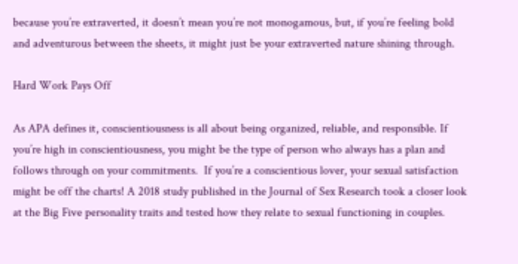because you’re extraverted, it doesn’t mean you’re not monogamous, but, if you’re feeling bold and adventurous between the sheets, it might just be your extraverted nature shining through.

Hard Work Pays Off

As APA defines it, conscientiousness is all about being organized, reliable, and responsible. If you’re high in conscientiousness, you might be the type of person who always has a plan and follows through on your commitments.  If you’re a conscientious lover, your sexual satisfaction might be off the charts! A 2018 study published in the Journal of Sex Research took a closer look at the Big Five personality traits and tested how they relate to sexual functioning in couples.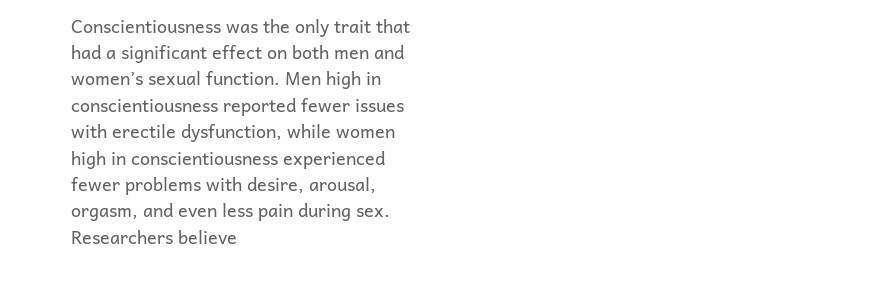Conscientiousness was the only trait that had a significant effect on both men and women’s sexual function. Men high in conscientiousness reported fewer issues with erectile dysfunction, while women high in conscientiousness experienced fewer problems with desire, arousal, orgasm, and even less pain during sex. Researchers believe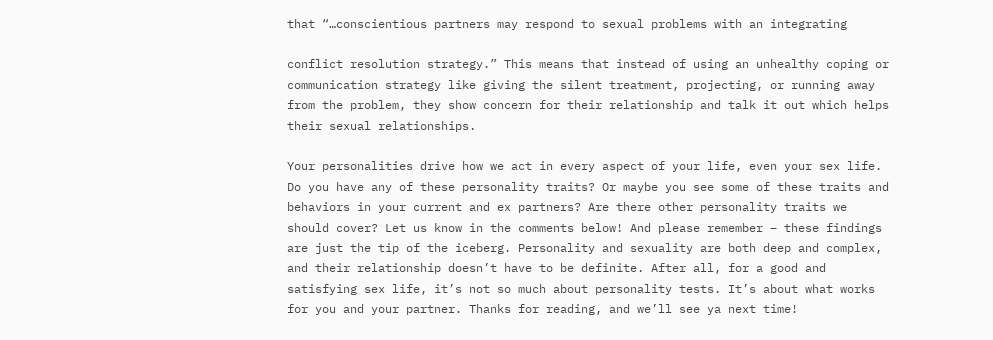that “…conscientious partners may respond to sexual problems with an integrating

conflict resolution strategy.” This means that instead of using an unhealthy coping or communication strategy like giving the silent treatment, projecting, or running away from the problem, they show concern for their relationship and talk it out which helps their sexual relationships.

Your personalities drive how we act in every aspect of your life, even your sex life. Do you have any of these personality traits? Or maybe you see some of these traits and behaviors in your current and ex partners? Are there other personality traits we should cover? Let us know in the comments below! And please remember – these findings are just the tip of the iceberg. Personality and sexuality are both deep and complex, and their relationship doesn’t have to be definite. After all, for a good and satisfying sex life, it’s not so much about personality tests. It’s about what works for you and your partner. Thanks for reading, and we’ll see ya next time!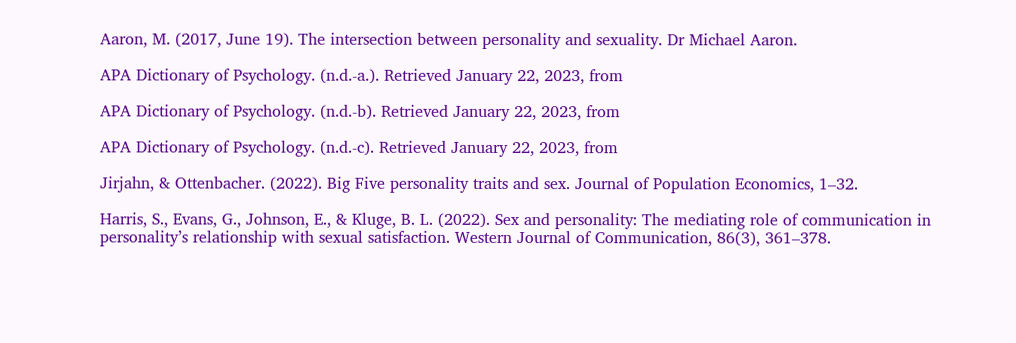Aaron, M. (2017, June 19). The intersection between personality and sexuality. Dr Michael Aaron.

APA Dictionary of Psychology. (n.d.-a.). Retrieved January 22, 2023, from

APA Dictionary of Psychology. (n.d.-b). Retrieved January 22, 2023, from

APA Dictionary of Psychology. (n.d.-c). Retrieved January 22, 2023, from

Jirjahn, & Ottenbacher. (2022). Big Five personality traits and sex. Journal of Population Economics, 1–32.

Harris, S., Evans, G., Johnson, E., & Kluge, B. L. (2022). Sex and personality: The mediating role of communication in personality’s relationship with sexual satisfaction. Western Journal of Communication, 86(3), 361–378.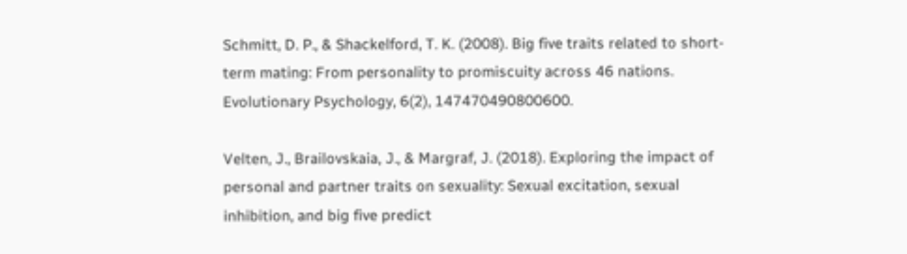Schmitt, D. P., & Shackelford, T. K. (2008). Big five traits related to short-term mating: From personality to promiscuity across 46 nations. Evolutionary Psychology, 6(2), 147470490800600.

Velten, J., Brailovskaia, J., & Margraf, J. (2018). Exploring the impact of personal and partner traits on sexuality: Sexual excitation, sexual inhibition, and big five predict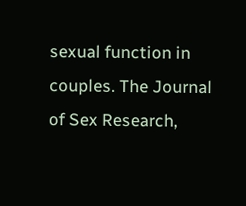sexual function in couples. The Journal of Sex Research,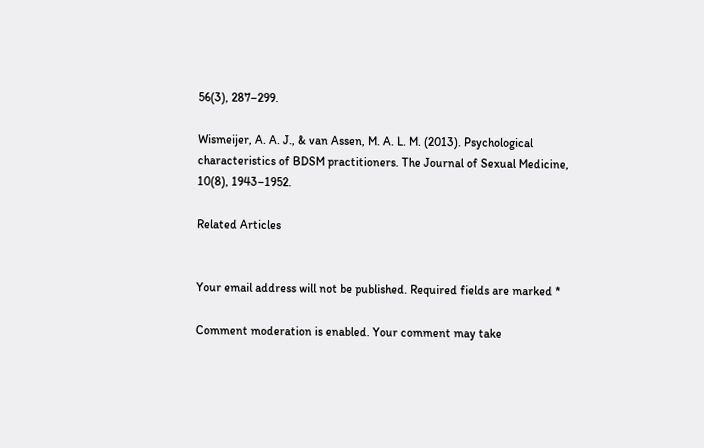56(3), 287–299.

Wismeijer, A. A. J., & van Assen, M. A. L. M. (2013). Psychological characteristics of BDSM practitioners. The Journal of Sexual Medicine, 10(8), 1943–1952.

Related Articles


Your email address will not be published. Required fields are marked *

Comment moderation is enabled. Your comment may take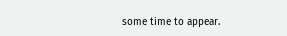some time to appear.